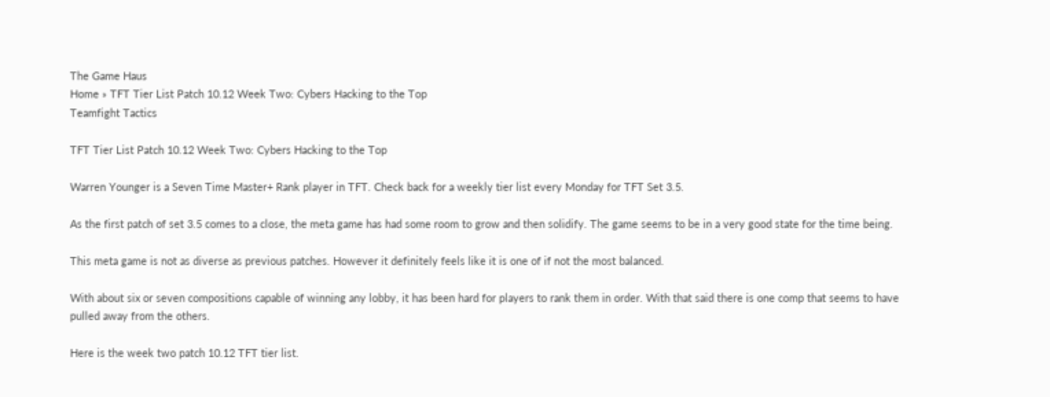The Game Haus
Home » TFT Tier List Patch 10.12 Week Two: Cybers Hacking to the Top
Teamfight Tactics

TFT Tier List Patch 10.12 Week Two: Cybers Hacking to the Top

Warren Younger is a Seven Time Master+ Rank player in TFT. Check back for a weekly tier list every Monday for TFT Set 3.5.

As the first patch of set 3.5 comes to a close, the meta game has had some room to grow and then solidify. The game seems to be in a very good state for the time being.

This meta game is not as diverse as previous patches. However it definitely feels like it is one of if not the most balanced.

With about six or seven compositions capable of winning any lobby, it has been hard for players to rank them in order. With that said there is one comp that seems to have pulled away from the others.

Here is the week two patch 10.12 TFT tier list.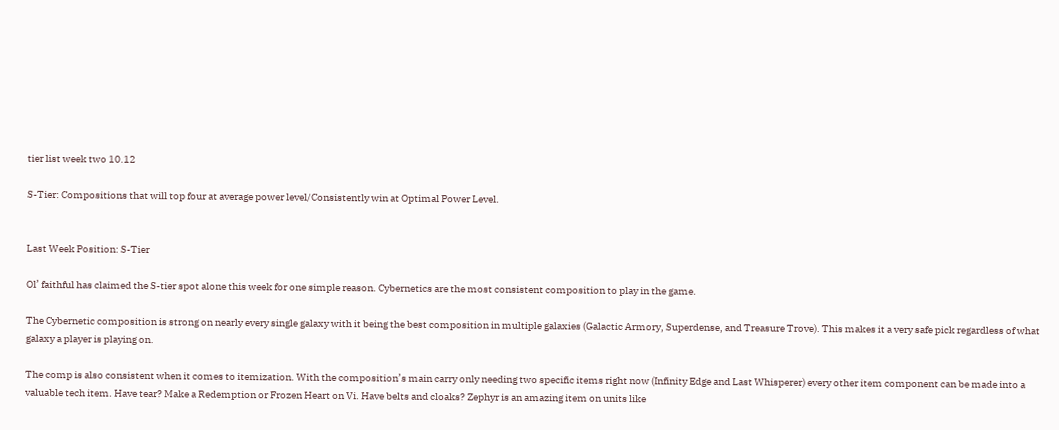tier list week two 10.12

S-Tier: Compositions that will top four at average power level/Consistently win at Optimal Power Level.


Last Week Position: S-Tier

Ol’ faithful has claimed the S-tier spot alone this week for one simple reason. Cybernetics are the most consistent composition to play in the game.

The Cybernetic composition is strong on nearly every single galaxy with it being the best composition in multiple galaxies (Galactic Armory, Superdense, and Treasure Trove). This makes it a very safe pick regardless of what galaxy a player is playing on.

The comp is also consistent when it comes to itemization. With the composition’s main carry only needing two specific items right now (Infinity Edge and Last Whisperer) every other item component can be made into a valuable tech item. Have tear? Make a Redemption or Frozen Heart on Vi. Have belts and cloaks? Zephyr is an amazing item on units like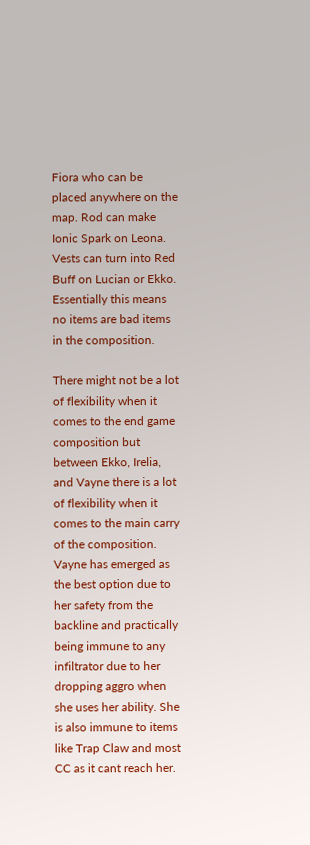Fiora who can be placed anywhere on the map. Rod can make Ionic Spark on Leona. Vests can turn into Red Buff on Lucian or Ekko. Essentially this means no items are bad items in the composition.

There might not be a lot of flexibility when it comes to the end game composition but between Ekko, Irelia, and Vayne there is a lot of flexibility when it comes to the main carry of the composition. Vayne has emerged as the best option due to her safety from the backline and practically being immune to any infiltrator due to her dropping aggro when she uses her ability. She is also immune to items like Trap Claw and most CC as it cant reach her.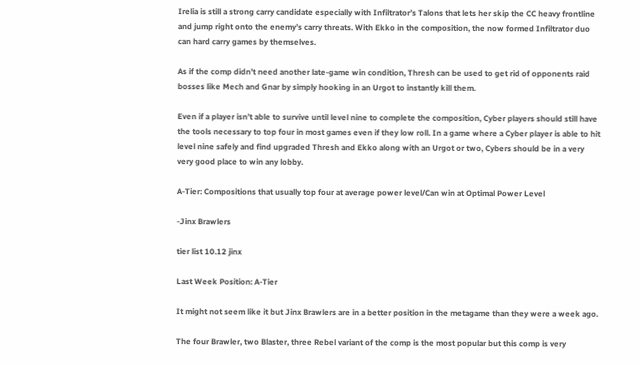Irelia is still a strong carry candidate especially with Infiltrator’s Talons that lets her skip the CC heavy frontline and jump right onto the enemy’s carry threats. With Ekko in the composition, the now formed Infiltrator duo can hard carry games by themselves.

As if the comp didn’t need another late-game win condition, Thresh can be used to get rid of opponents raid bosses like Mech and Gnar by simply hooking in an Urgot to instantly kill them.

Even if a player isn’t able to survive until level nine to complete the composition, Cyber players should still have the tools necessary to top four in most games even if they low roll. In a game where a Cyber player is able to hit level nine safely and find upgraded Thresh and Ekko along with an Urgot or two, Cybers should be in a very very good place to win any lobby.

A-Tier: Compositions that usually top four at average power level/Can win at Optimal Power Level

-Jinx Brawlers

tier list 10.12 jinx

Last Week Position: A-Tier

It might not seem like it but Jinx Brawlers are in a better position in the metagame than they were a week ago.

The four Brawler, two Blaster, three Rebel variant of the comp is the most popular but this comp is very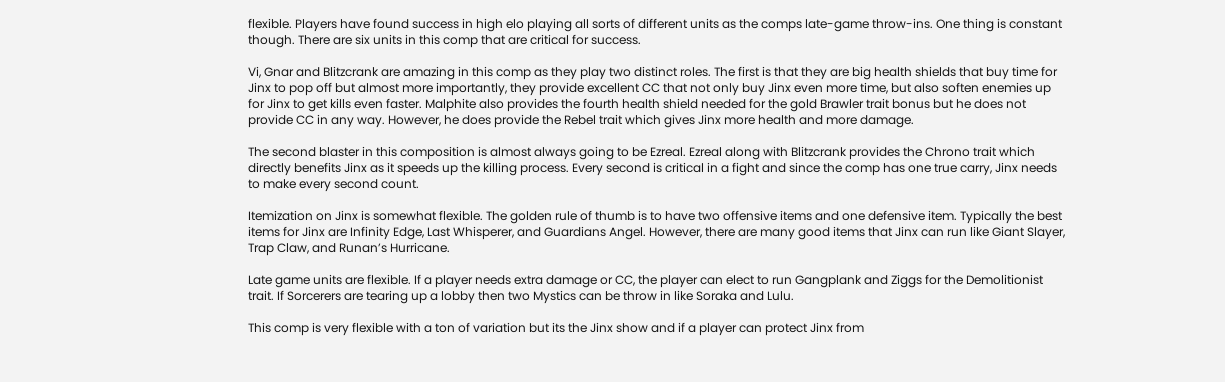flexible. Players have found success in high elo playing all sorts of different units as the comps late-game throw-ins. One thing is constant though. There are six units in this comp that are critical for success.

Vi, Gnar and Blitzcrank are amazing in this comp as they play two distinct roles. The first is that they are big health shields that buy time for Jinx to pop off but almost more importantly, they provide excellent CC that not only buy Jinx even more time, but also soften enemies up for Jinx to get kills even faster. Malphite also provides the fourth health shield needed for the gold Brawler trait bonus but he does not provide CC in any way. However, he does provide the Rebel trait which gives Jinx more health and more damage.

The second blaster in this composition is almost always going to be Ezreal. Ezreal along with Blitzcrank provides the Chrono trait which directly benefits Jinx as it speeds up the killing process. Every second is critical in a fight and since the comp has one true carry, Jinx needs to make every second count.

Itemization on Jinx is somewhat flexible. The golden rule of thumb is to have two offensive items and one defensive item. Typically the best items for Jinx are Infinity Edge, Last Whisperer, and Guardians Angel. However, there are many good items that Jinx can run like Giant Slayer, Trap Claw, and Runan’s Hurricane.

Late game units are flexible. If a player needs extra damage or CC, the player can elect to run Gangplank and Ziggs for the Demolitionist trait. If Sorcerers are tearing up a lobby then two Mystics can be throw in like Soraka and Lulu.

This comp is very flexible with a ton of variation but its the Jinx show and if a player can protect Jinx from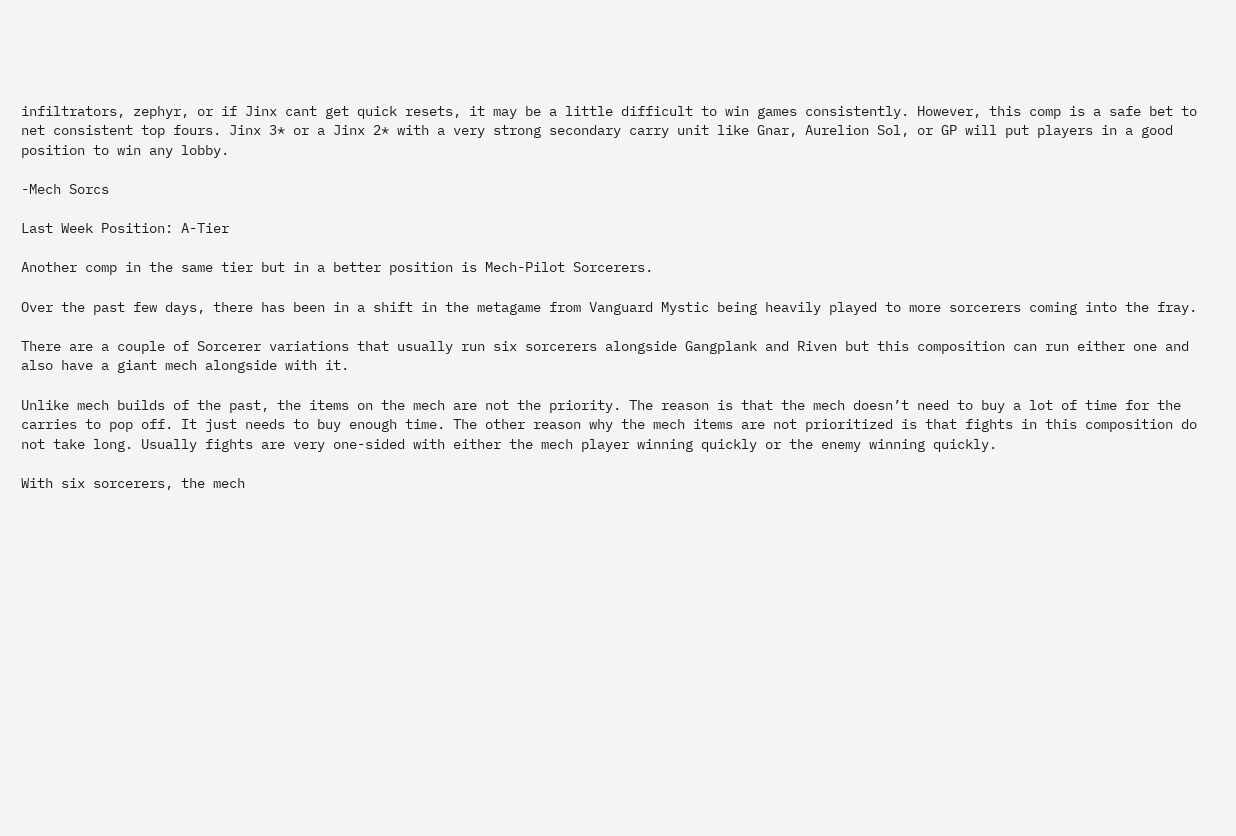infiltrators, zephyr, or if Jinx cant get quick resets, it may be a little difficult to win games consistently. However, this comp is a safe bet to net consistent top fours. Jinx 3* or a Jinx 2* with a very strong secondary carry unit like Gnar, Aurelion Sol, or GP will put players in a good position to win any lobby.

-Mech Sorcs

Last Week Position: A-Tier

Another comp in the same tier but in a better position is Mech-Pilot Sorcerers.

Over the past few days, there has been in a shift in the metagame from Vanguard Mystic being heavily played to more sorcerers coming into the fray.

There are a couple of Sorcerer variations that usually run six sorcerers alongside Gangplank and Riven but this composition can run either one and also have a giant mech alongside with it.

Unlike mech builds of the past, the items on the mech are not the priority. The reason is that the mech doesn’t need to buy a lot of time for the carries to pop off. It just needs to buy enough time. The other reason why the mech items are not prioritized is that fights in this composition do not take long. Usually fights are very one-sided with either the mech player winning quickly or the enemy winning quickly.

With six sorcerers, the mech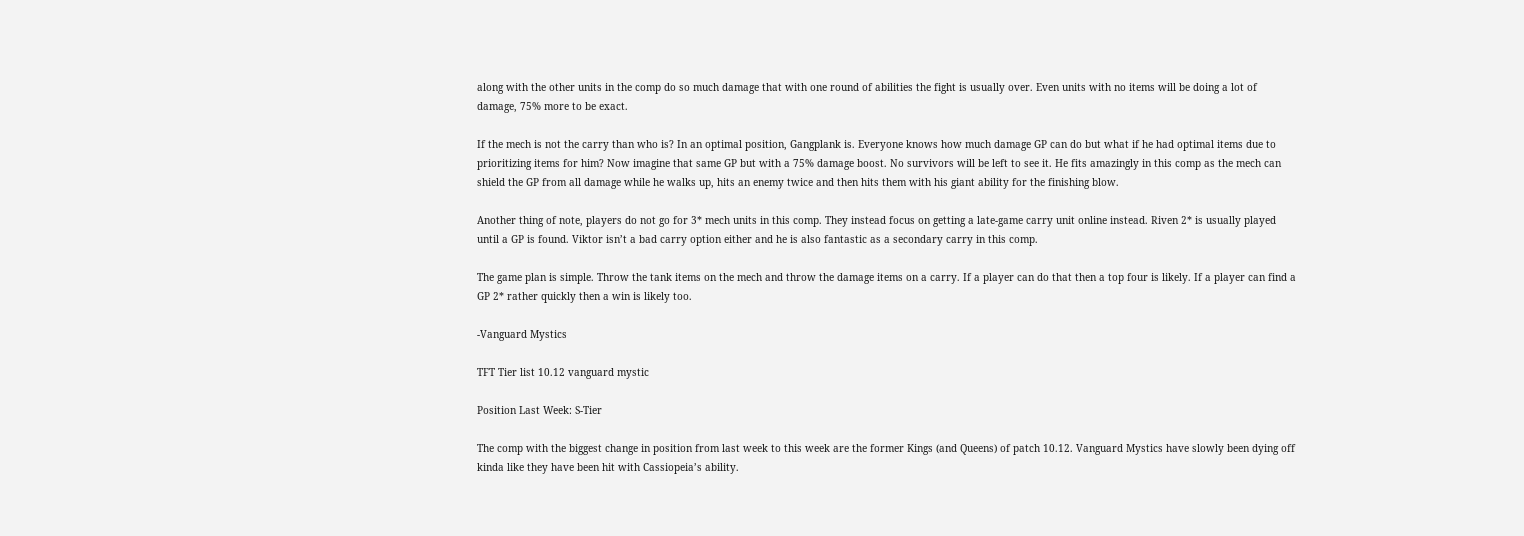along with the other units in the comp do so much damage that with one round of abilities the fight is usually over. Even units with no items will be doing a lot of damage, 75% more to be exact.

If the mech is not the carry than who is? In an optimal position, Gangplank is. Everyone knows how much damage GP can do but what if he had optimal items due to prioritizing items for him? Now imagine that same GP but with a 75% damage boost. No survivors will be left to see it. He fits amazingly in this comp as the mech can shield the GP from all damage while he walks up, hits an enemy twice and then hits them with his giant ability for the finishing blow.

Another thing of note, players do not go for 3* mech units in this comp. They instead focus on getting a late-game carry unit online instead. Riven 2* is usually played until a GP is found. Viktor isn’t a bad carry option either and he is also fantastic as a secondary carry in this comp.

The game plan is simple. Throw the tank items on the mech and throw the damage items on a carry. If a player can do that then a top four is likely. If a player can find a GP 2* rather quickly then a win is likely too.

-Vanguard Mystics

TFT Tier list 10.12 vanguard mystic

Position Last Week: S-Tier

The comp with the biggest change in position from last week to this week are the former Kings (and Queens) of patch 10.12. Vanguard Mystics have slowly been dying off kinda like they have been hit with Cassiopeia’s ability.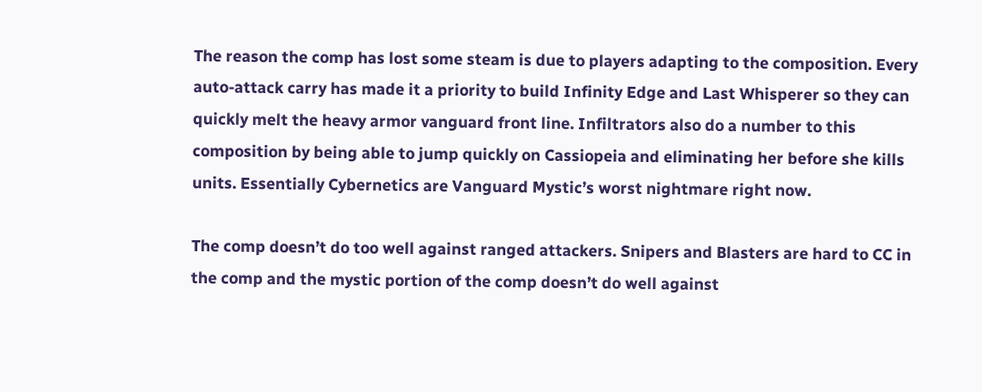The reason the comp has lost some steam is due to players adapting to the composition. Every auto-attack carry has made it a priority to build Infinity Edge and Last Whisperer so they can quickly melt the heavy armor vanguard front line. Infiltrators also do a number to this composition by being able to jump quickly on Cassiopeia and eliminating her before she kills units. Essentially Cybernetics are Vanguard Mystic’s worst nightmare right now.

The comp doesn’t do too well against ranged attackers. Snipers and Blasters are hard to CC in the comp and the mystic portion of the comp doesn’t do well against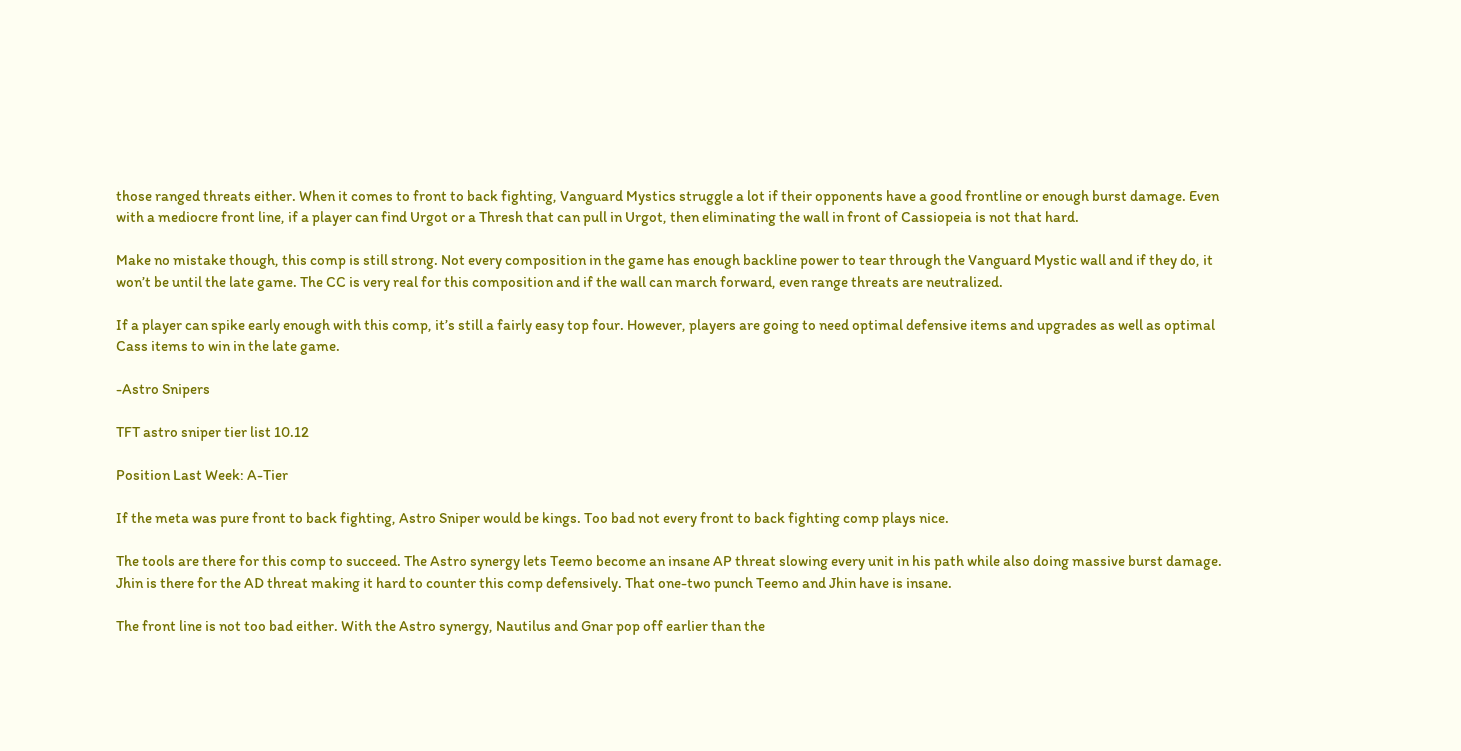those ranged threats either. When it comes to front to back fighting, Vanguard Mystics struggle a lot if their opponents have a good frontline or enough burst damage. Even with a mediocre front line, if a player can find Urgot or a Thresh that can pull in Urgot, then eliminating the wall in front of Cassiopeia is not that hard.

Make no mistake though, this comp is still strong. Not every composition in the game has enough backline power to tear through the Vanguard Mystic wall and if they do, it won’t be until the late game. The CC is very real for this composition and if the wall can march forward, even range threats are neutralized.

If a player can spike early enough with this comp, it’s still a fairly easy top four. However, players are going to need optimal defensive items and upgrades as well as optimal Cass items to win in the late game.

-Astro Snipers

TFT astro sniper tier list 10.12

Position Last Week: A-Tier

If the meta was pure front to back fighting, Astro Sniper would be kings. Too bad not every front to back fighting comp plays nice.

The tools are there for this comp to succeed. The Astro synergy lets Teemo become an insane AP threat slowing every unit in his path while also doing massive burst damage. Jhin is there for the AD threat making it hard to counter this comp defensively. That one-two punch Teemo and Jhin have is insane.

The front line is not too bad either. With the Astro synergy, Nautilus and Gnar pop off earlier than the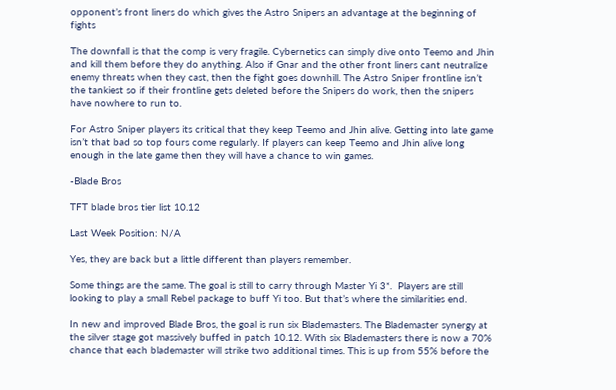opponent’s front liners do which gives the Astro Snipers an advantage at the beginning of fights

The downfall is that the comp is very fragile. Cybernetics can simply dive onto Teemo and Jhin and kill them before they do anything. Also if Gnar and the other front liners cant neutralize enemy threats when they cast, then the fight goes downhill. The Astro Sniper frontline isn’t the tankiest so if their frontline gets deleted before the Snipers do work, then the snipers have nowhere to run to.

For Astro Sniper players its critical that they keep Teemo and Jhin alive. Getting into late game isn’t that bad so top fours come regularly. If players can keep Teemo and Jhin alive long enough in the late game then they will have a chance to win games.

-Blade Bros

TFT blade bros tier list 10.12

Last Week Position: N/A

Yes, they are back but a little different than players remember.

Some things are the same. The goal is still to carry through Master Yi 3*.  Players are still looking to play a small Rebel package to buff Yi too. But that’s where the similarities end.

In new and improved Blade Bros, the goal is run six Blademasters. The Blademaster synergy at the silver stage got massively buffed in patch 10.12. With six Blademasters there is now a 70% chance that each blademaster will strike two additional times. This is up from 55% before the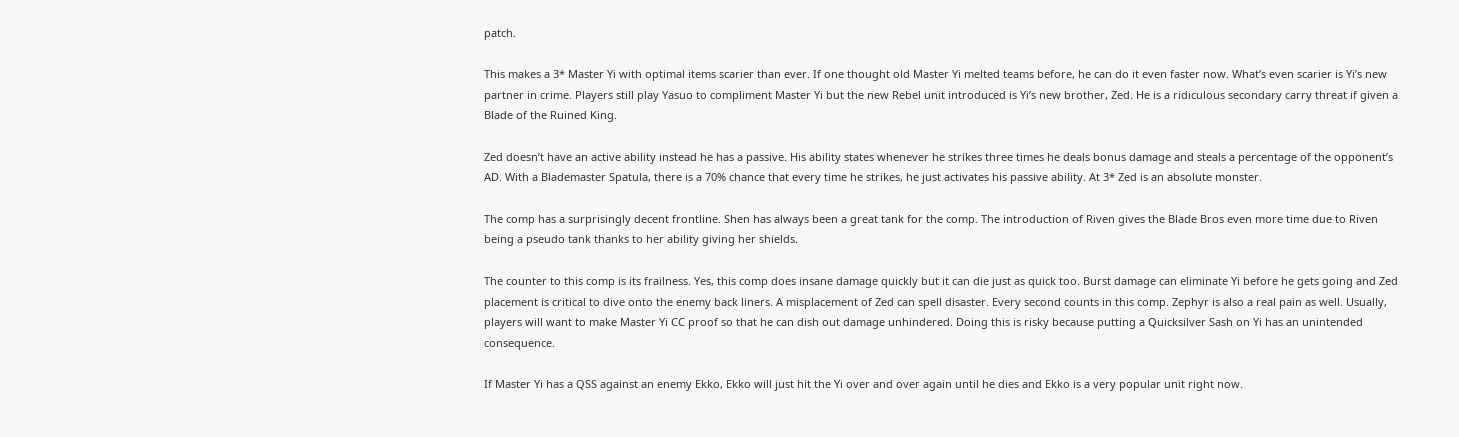patch.

This makes a 3* Master Yi with optimal items scarier than ever. If one thought old Master Yi melted teams before, he can do it even faster now. What’s even scarier is Yi’s new partner in crime. Players still play Yasuo to compliment Master Yi but the new Rebel unit introduced is Yi’s new brother, Zed. He is a ridiculous secondary carry threat if given a Blade of the Ruined King.

Zed doesn’t have an active ability instead he has a passive. His ability states whenever he strikes three times he deals bonus damage and steals a percentage of the opponent’s AD. With a Blademaster Spatula, there is a 70% chance that every time he strikes, he just activates his passive ability. At 3* Zed is an absolute monster.

The comp has a surprisingly decent frontline. Shen has always been a great tank for the comp. The introduction of Riven gives the Blade Bros even more time due to Riven being a pseudo tank thanks to her ability giving her shields.

The counter to this comp is its frailness. Yes, this comp does insane damage quickly but it can die just as quick too. Burst damage can eliminate Yi before he gets going and Zed placement is critical to dive onto the enemy back liners. A misplacement of Zed can spell disaster. Every second counts in this comp. Zephyr is also a real pain as well. Usually, players will want to make Master Yi CC proof so that he can dish out damage unhindered. Doing this is risky because putting a Quicksilver Sash on Yi has an unintended consequence.

If Master Yi has a QSS against an enemy Ekko, Ekko will just hit the Yi over and over again until he dies and Ekko is a very popular unit right now.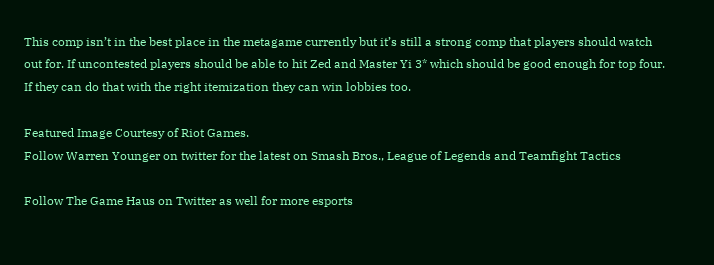This comp isn’t in the best place in the metagame currently but it’s still a strong comp that players should watch out for. If uncontested players should be able to hit Zed and Master Yi 3* which should be good enough for top four. If they can do that with the right itemization they can win lobbies too.

Featured Image Courtesy of Riot Games.
Follow Warren Younger on twitter for the latest on Smash Bros., League of Legends and Teamfight Tactics

Follow The Game Haus on Twitter as well for more esports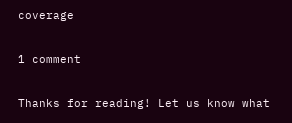coverage

1 comment

Thanks for reading! Let us know what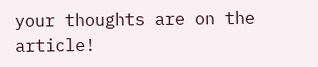your thoughts are on the article!